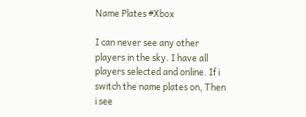Name Plates #Xbox

I can never see any other players in the sky. I have all players selected and online. If i switch the name plates on, Then i see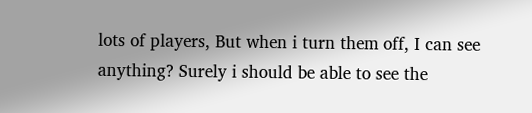lots of players, But when i turn them off, I can see anything? Surely i should be able to see the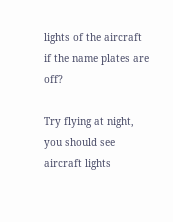lights of the aircraft if the name plates are off?

Try flying at night, you should see aircraft lights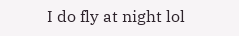I do fly at night lol